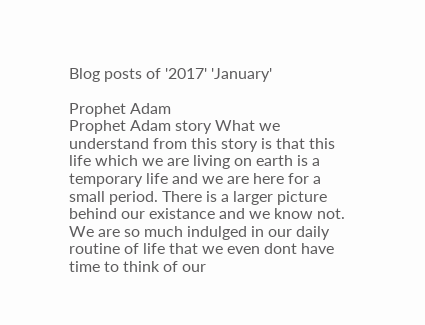Blog posts of '2017' 'January'

Prophet Adam
Prophet Adam story What we understand from this story is that this life which we are living on earth is a temporary life and we are here for a small period. There is a larger picture behind our existance and we know not. We are so much indulged in our daily routine of life that we even dont have time to think of our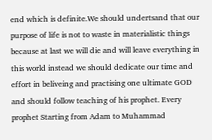end which is definite.We should undertsand that our purpose of life is not to waste in materialistic things because at last we will die and will leave everything in this world instead we should dedicate our time and effort in beliveing and practising one ultimate GOD and should follow teaching of his prophet. Every prophet Starting from Adam to Muhammad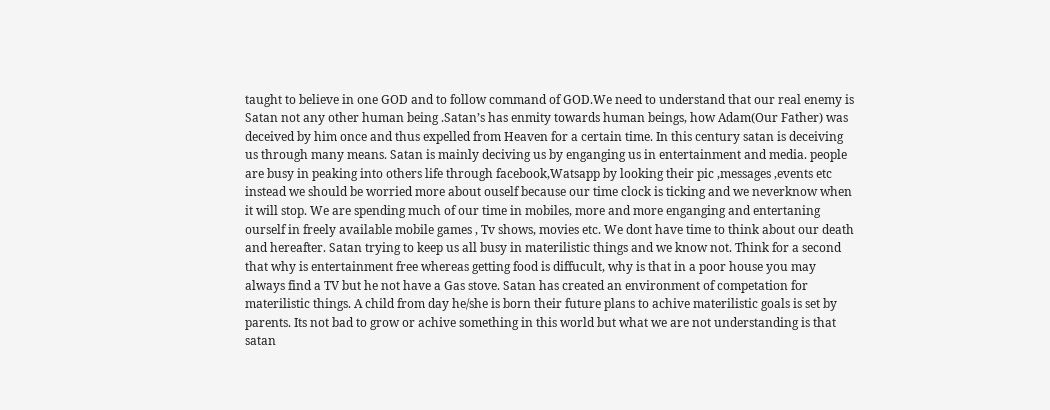taught to believe in one GOD and to follow command of GOD.We need to understand that our real enemy is Satan not any other human being .Satan’s has enmity towards human beings, how Adam(Our Father) was deceived by him once and thus expelled from Heaven for a certain time. In this century satan is deceiving us through many means. Satan is mainly deciving us by enganging us in entertainment and media. people are busy in peaking into others life through facebook,Watsapp by looking their pic ,messages ,events etc instead we should be worried more about ouself because our time clock is ticking and we neverknow when it will stop. We are spending much of our time in mobiles, more and more enganging and entertaning ourself in freely available mobile games , Tv shows, movies etc. We dont have time to think about our death and hereafter. Satan trying to keep us all busy in materilistic things and we know not. Think for a second that why is entertainment free whereas getting food is diffucult, why is that in a poor house you may always find a TV but he not have a Gas stove. Satan has created an environment of competation for materilistic things. A child from day he/she is born their future plans to achive materilistic goals is set by parents. Its not bad to grow or achive something in this world but what we are not understanding is that satan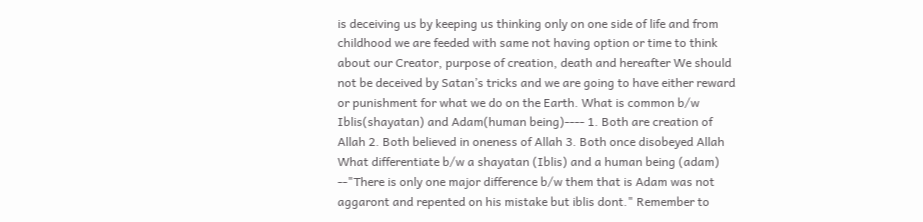is deceiving us by keeping us thinking only on one side of life and from childhood we are feeded with same not having option or time to think about our Creator, purpose of creation, death and hereafter We should not be deceived by Satan’s tricks and we are going to have either reward or punishment for what we do on the Earth. What is common b/w Iblis(shayatan) and Adam(human being)---- 1. Both are creation of Allah 2. Both believed in oneness of Allah 3. Both once disobeyed Allah What differentiate b/w a shayatan (Iblis) and a human being (adam) --"There is only one major difference b/w them that is Adam was not aggaront and repented on his mistake but iblis dont." Remember to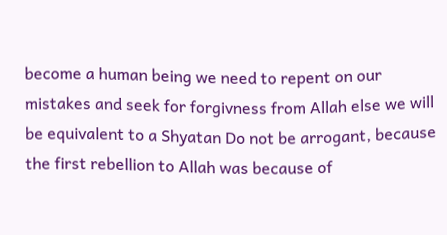become a human being we need to repent on our mistakes and seek for forgivness from Allah else we will be equivalent to a Shyatan Do not be arrogant, because the first rebellion to Allah was because of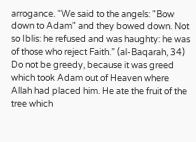arrogance. “We said to the angels: "Bow down to Adam" and they bowed down. Not so Iblis: he refused and was haughty: he was of those who reject Faith.” (al-Baqarah, 34) Do not be greedy, because it was greed which took Adam out of Heaven where Allah had placed him. He ate the fruit of the tree which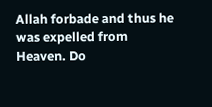Allah forbade and thus he was expelled from Heaven. Do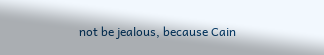not be jealous, because Cain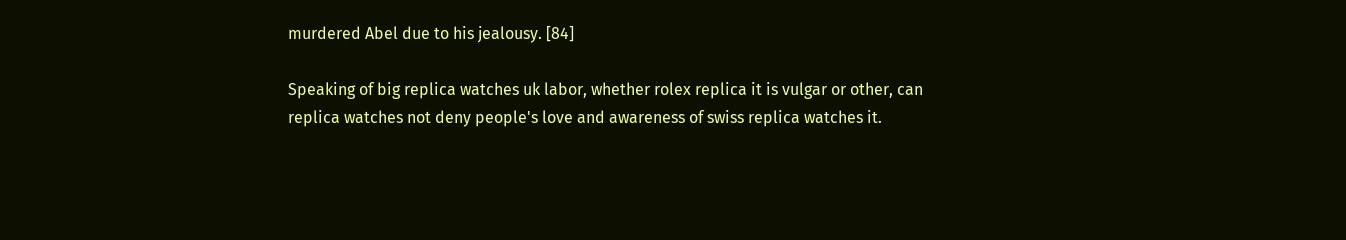murdered Abel due to his jealousy. [84]

Speaking of big replica watches uk labor, whether rolex replica it is vulgar or other, can replica watches not deny people's love and awareness of swiss replica watches it.